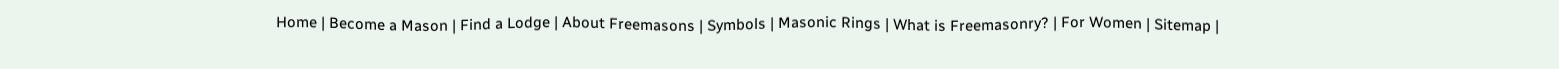Home | Become a Mason | Find a Lodge | About Freemasons | Symbols | Masonic Rings | What is Freemasonry? | For Women | Sitemap |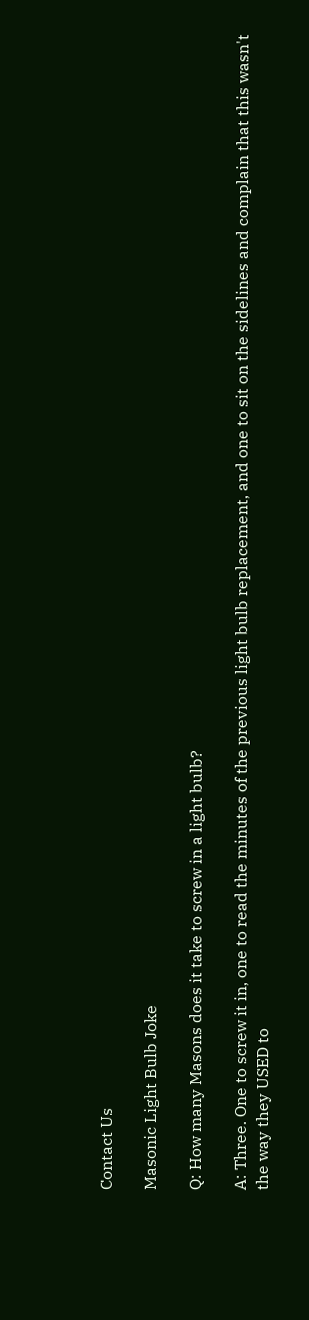Contact Us

Masonic Light Bulb Joke

Q: How many Masons does it take to screw in a light bulb?

A: Three. One to screw it in, one to read the minutes of the previous light bulb replacement, and one to sit on the sidelines and complain that this wasn't the way they USED to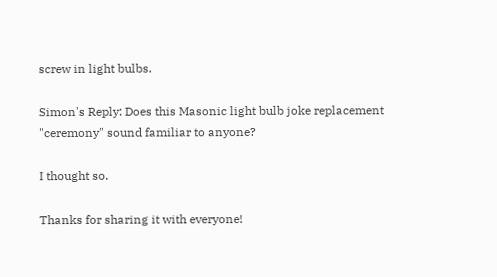screw in light bulbs.

Simon's Reply: Does this Masonic light bulb joke replacement "ceremony" sound familiar to anyone?

I thought so.

Thanks for sharing it with everyone!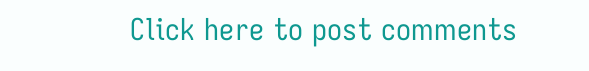Click here to post comments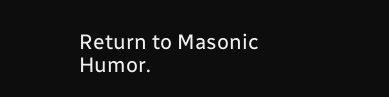Return to Masonic Humor.